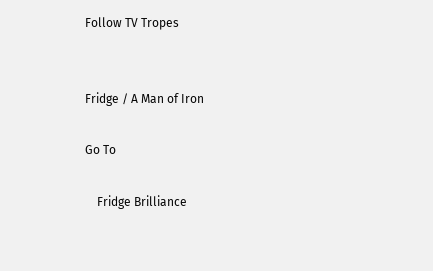Follow TV Tropes


Fridge / A Man of Iron

Go To

    Fridge Brilliance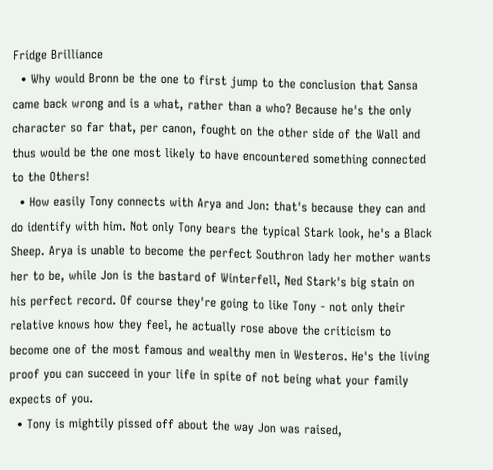Fridge Brilliance
  • Why would Bronn be the one to first jump to the conclusion that Sansa came back wrong and is a what, rather than a who? Because he's the only character so far that, per canon, fought on the other side of the Wall and thus would be the one most likely to have encountered something connected to the Others!
  • How easily Tony connects with Arya and Jon: that's because they can and do identify with him. Not only Tony bears the typical Stark look, he's a Black Sheep. Arya is unable to become the perfect Southron lady her mother wants her to be, while Jon is the bastard of Winterfell, Ned Stark's big stain on his perfect record. Of course they're going to like Tony - not only their relative knows how they feel, he actually rose above the criticism to become one of the most famous and wealthy men in Westeros. He's the living proof you can succeed in your life in spite of not being what your family expects of you.
  • Tony is mightily pissed off about the way Jon was raised,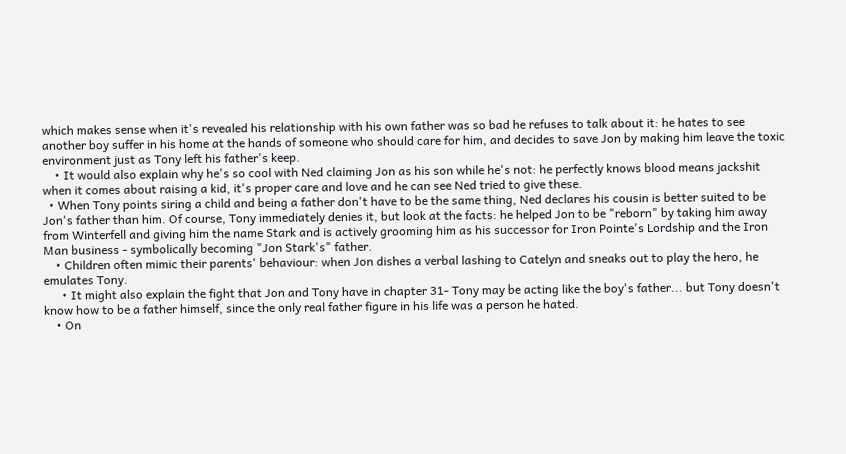which makes sense when it's revealed his relationship with his own father was so bad he refuses to talk about it: he hates to see another boy suffer in his home at the hands of someone who should care for him, and decides to save Jon by making him leave the toxic environment just as Tony left his father's keep.
    • It would also explain why he's so cool with Ned claiming Jon as his son while he's not: he perfectly knows blood means jackshit when it comes about raising a kid, it's proper care and love and he can see Ned tried to give these.
  • When Tony points siring a child and being a father don't have to be the same thing, Ned declares his cousin is better suited to be Jon's father than him. Of course, Tony immediately denies it, but look at the facts: he helped Jon to be "reborn" by taking him away from Winterfell and giving him the name Stark and is actively grooming him as his successor for Iron Pointe's Lordship and the Iron Man business - symbolically becoming "Jon Stark's" father.
    • Children often mimic their parents' behaviour: when Jon dishes a verbal lashing to Catelyn and sneaks out to play the hero, he emulates Tony.
      • It might also explain the fight that Jon and Tony have in chapter 31- Tony may be acting like the boy's father... but Tony doesn't know how to be a father himself, since the only real father figure in his life was a person he hated.
    • On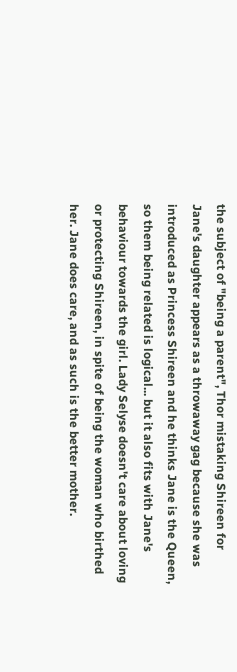the subject of "being a parent", Thor mistaking Shireen for Jane's daughter appears as a throwaway gag because she was introduced as Princess Shireen and he thinks Jane is the Queen, so them being related is logical... but it also fits with Jane's behaviour towards the girl. Lady Selyse doesn't care about loving or protecting Shireen, in spite of being the woman who birthed her. Jane does care, and as such is the better mother.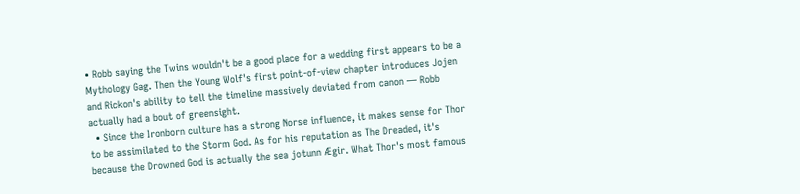• Robb saying the Twins wouldn't be a good place for a wedding first appears to be a Mythology Gag. Then the Young Wolf's first point-of-view chapter introduces Jojen and Rickon's ability to tell the timeline massively deviated from canon — Robb actually had a bout of greensight.
  • Since the Ironborn culture has a strong Norse influence, it makes sense for Thor to be assimilated to the Storm God. As for his reputation as The Dreaded, it's because the Drowned God is actually the sea jotunn Ægir. What Thor's most famous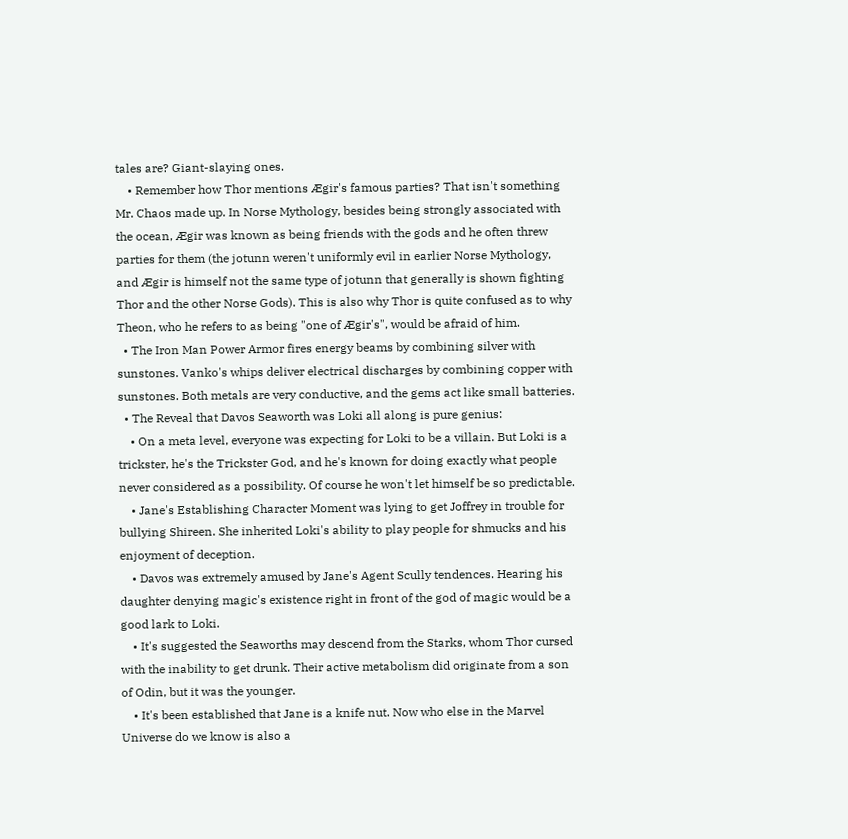tales are? Giant-slaying ones.
    • Remember how Thor mentions Ægir's famous parties? That isn't something Mr. Chaos made up. In Norse Mythology, besides being strongly associated with the ocean, Ægir was known as being friends with the gods and he often threw parties for them (the jotunn weren't uniformly evil in earlier Norse Mythology, and Ægir is himself not the same type of jotunn that generally is shown fighting Thor and the other Norse Gods). This is also why Thor is quite confused as to why Theon, who he refers to as being "one of Ægir's", would be afraid of him.
  • The Iron Man Power Armor fires energy beams by combining silver with sunstones. Vanko's whips deliver electrical discharges by combining copper with sunstones. Both metals are very conductive, and the gems act like small batteries.
  • The Reveal that Davos Seaworth was Loki all along is pure genius:
    • On a meta level, everyone was expecting for Loki to be a villain. But Loki is a trickster, he's the Trickster God, and he's known for doing exactly what people never considered as a possibility. Of course he won't let himself be so predictable.
    • Jane's Establishing Character Moment was lying to get Joffrey in trouble for bullying Shireen. She inherited Loki's ability to play people for shmucks and his enjoyment of deception.
    • Davos was extremely amused by Jane's Agent Scully tendences. Hearing his daughter denying magic's existence right in front of the god of magic would be a good lark to Loki.
    • It's suggested the Seaworths may descend from the Starks, whom Thor cursed with the inability to get drunk. Their active metabolism did originate from a son of Odin, but it was the younger.
    • It's been established that Jane is a knife nut. Now who else in the Marvel Universe do we know is also a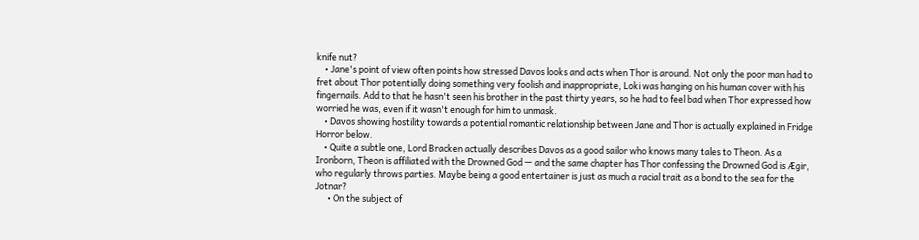knife nut?
    • Jane's point of view often points how stressed Davos looks and acts when Thor is around. Not only the poor man had to fret about Thor potentially doing something very foolish and inappropriate, Loki was hanging on his human cover with his fingernails. Add to that he hasn't seen his brother in the past thirty years, so he had to feel bad when Thor expressed how worried he was, even if it wasn't enough for him to unmask.
    • Davos showing hostility towards a potential romantic relationship between Jane and Thor is actually explained in Fridge Horror below.
    • Quite a subtle one, Lord Bracken actually describes Davos as a good sailor who knows many tales to Theon. As a Ironborn, Theon is affiliated with the Drowned God — and the same chapter has Thor confessing the Drowned God is Ægir, who regularly throws parties. Maybe being a good entertainer is just as much a racial trait as a bond to the sea for the Jotnar?
      • On the subject of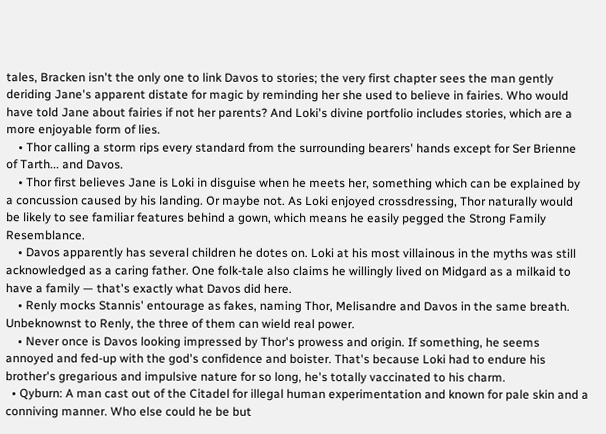tales, Bracken isn't the only one to link Davos to stories; the very first chapter sees the man gently deriding Jane's apparent distate for magic by reminding her she used to believe in fairies. Who would have told Jane about fairies if not her parents? And Loki's divine portfolio includes stories, which are a more enjoyable form of lies.
    • Thor calling a storm rips every standard from the surrounding bearers' hands except for Ser Brienne of Tarth... and Davos.
    • Thor first believes Jane is Loki in disguise when he meets her, something which can be explained by a concussion caused by his landing. Or maybe not. As Loki enjoyed crossdressing, Thor naturally would be likely to see familiar features behind a gown, which means he easily pegged the Strong Family Resemblance.
    • Davos apparently has several children he dotes on. Loki at his most villainous in the myths was still acknowledged as a caring father. One folk-tale also claims he willingly lived on Midgard as a milkaid to have a family — that's exactly what Davos did here.
    • Renly mocks Stannis' entourage as fakes, naming Thor, Melisandre and Davos in the same breath. Unbeknownst to Renly, the three of them can wield real power.
    • Never once is Davos looking impressed by Thor's prowess and origin. If something, he seems annoyed and fed-up with the god's confidence and boister. That's because Loki had to endure his brother's gregarious and impulsive nature for so long, he's totally vaccinated to his charm.
  • Qyburn: A man cast out of the Citadel for illegal human experimentation and known for pale skin and a conniving manner. Who else could he be but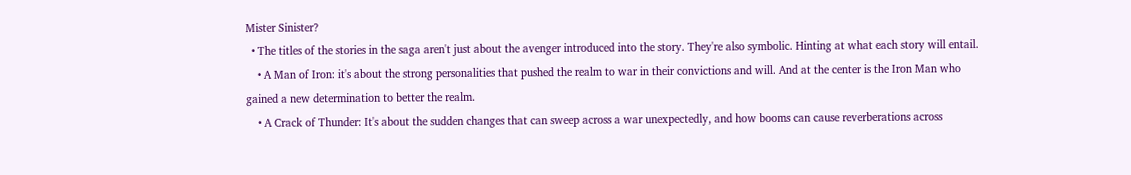Mister Sinister?
  • The titles of the stories in the saga aren't just about the avenger introduced into the story. They're also symbolic. Hinting at what each story will entail.
    • A Man of Iron: it's about the strong personalities that pushed the realm to war in their convictions and will. And at the center is the Iron Man who gained a new determination to better the realm.
    • A Crack of Thunder: It's about the sudden changes that can sweep across a war unexpectedly, and how booms can cause reverberations across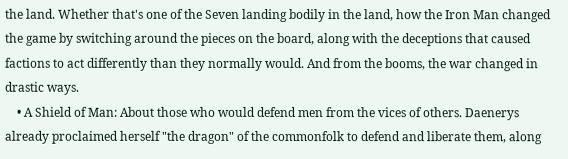the land. Whether that's one of the Seven landing bodily in the land, how the Iron Man changed the game by switching around the pieces on the board, along with the deceptions that caused factions to act differently than they normally would. And from the booms, the war changed in drastic ways.
    • A Shield of Man: About those who would defend men from the vices of others. Daenerys already proclaimed herself "the dragon" of the commonfolk to defend and liberate them, along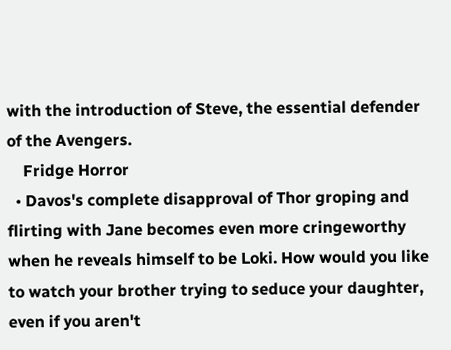with the introduction of Steve, the essential defender of the Avengers.
    Fridge Horror
  • Davos's complete disapproval of Thor groping and flirting with Jane becomes even more cringeworthy when he reveals himself to be Loki. How would you like to watch your brother trying to seduce your daughter, even if you aren't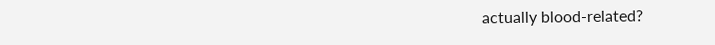actually blood-related?